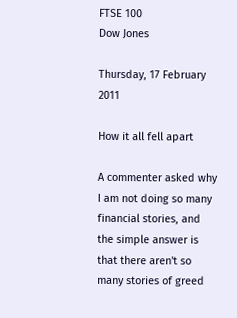FTSE 100
Dow Jones

Thursday, 17 February 2011

How it all fell apart

A commenter asked why I am not doing so many financial stories, and the simple answer is that there aren't so many stories of greed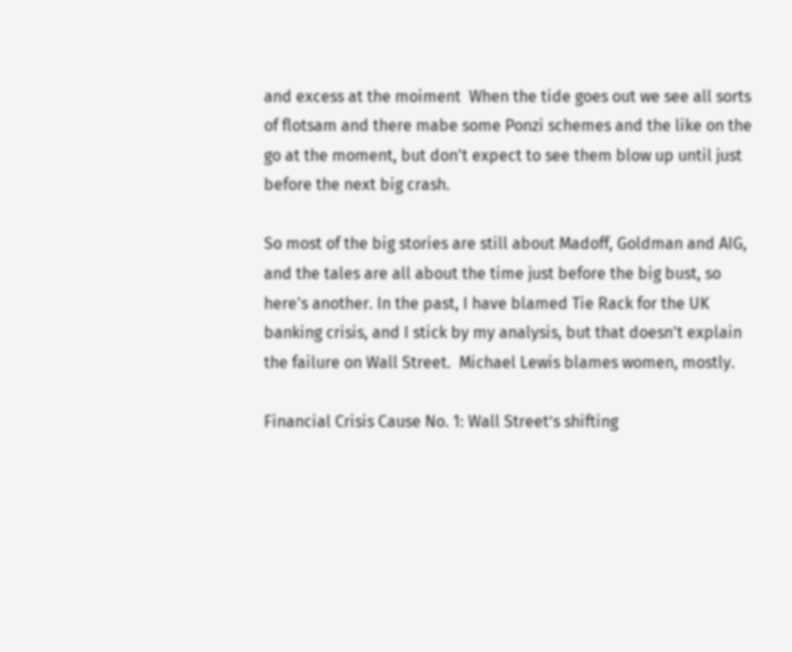and excess at the moiment  When the tide goes out we see all sorts of flotsam and there mabe some Ponzi schemes and the like on the go at the moment, but don't expect to see them blow up until just before the next big crash.

So most of the big stories are still about Madoff, Goldman and AIG, and the tales are all about the time just before the big bust, so here's another. In the past, I have blamed Tie Rack for the UK banking crisis, and I stick by my analysis, but that doesn't explain the failure on Wall Street.  Michael Lewis blames women, mostly.

Financial Crisis Cause No. 1: Wall Street’s shifting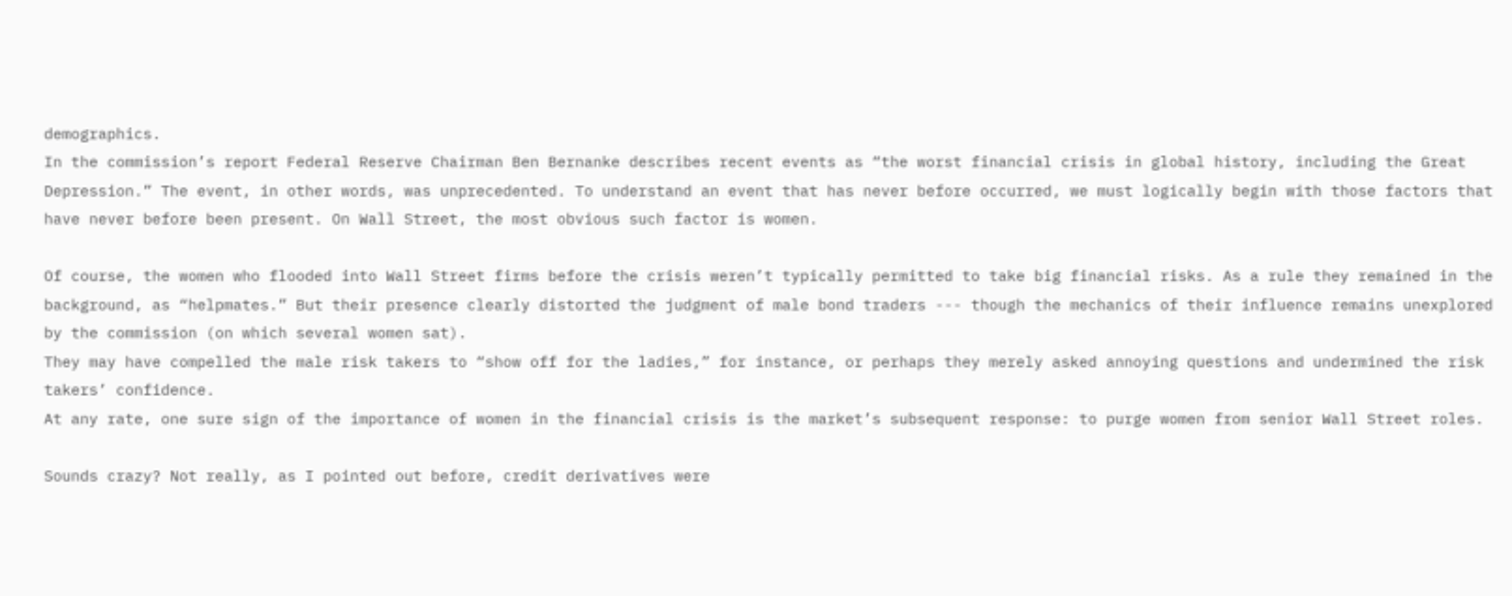demographics.
In the commission’s report Federal Reserve Chairman Ben Bernanke describes recent events as “the worst financial crisis in global history, including the Great Depression.” The event, in other words, was unprecedented. To understand an event that has never before occurred, we must logically begin with those factors that have never before been present. On Wall Street, the most obvious such factor is women.

Of course, the women who flooded into Wall Street firms before the crisis weren’t typically permitted to take big financial risks. As a rule they remained in the background, as “helpmates.” But their presence clearly distorted the judgment of male bond traders --- though the mechanics of their influence remains unexplored by the commission (on which several women sat).
They may have compelled the male risk takers to “show off for the ladies,” for instance, or perhaps they merely asked annoying questions and undermined the risk takers’ confidence.
At any rate, one sure sign of the importance of women in the financial crisis is the market’s subsequent response: to purge women from senior Wall Street roles.

Sounds crazy? Not really, as I pointed out before, credit derivatives were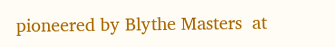pioneered by Blythe Masters  at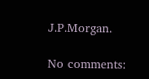J.P.Morgan.

No comments: